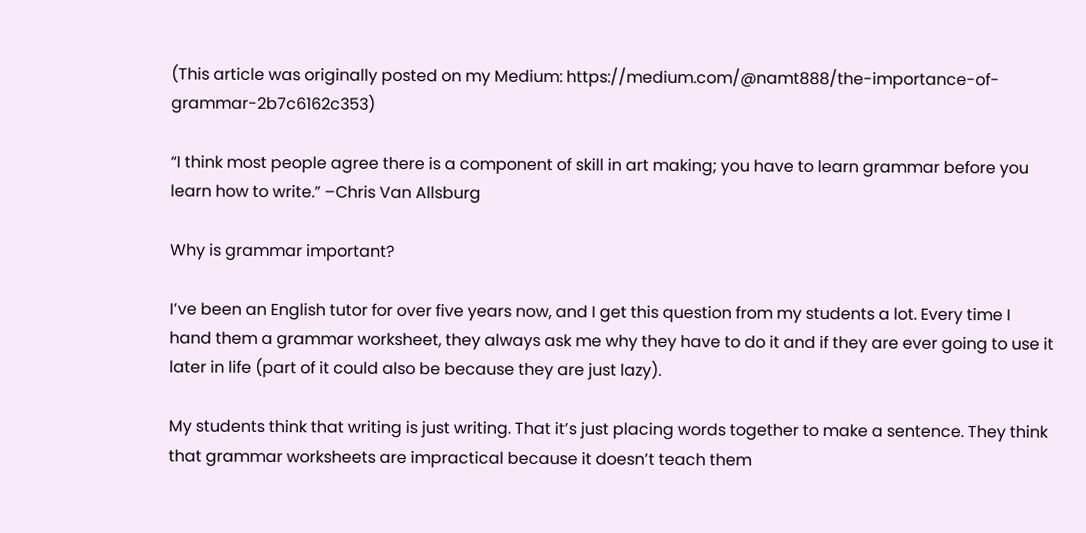(This article was originally posted on my Medium: https://medium.com/@namt888/the-importance-of-grammar-2b7c6162c353)

“I think most people agree there is a component of skill in art making; you have to learn grammar before you learn how to write.” –Chris Van Allsburg

Why is grammar important?

I’ve been an English tutor for over five years now, and I get this question from my students a lot. Every time I hand them a grammar worksheet, they always ask me why they have to do it and if they are ever going to use it later in life (part of it could also be because they are just lazy).

My students think that writing is just writing. That it’s just placing words together to make a sentence. They think that grammar worksheets are impractical because it doesn’t teach them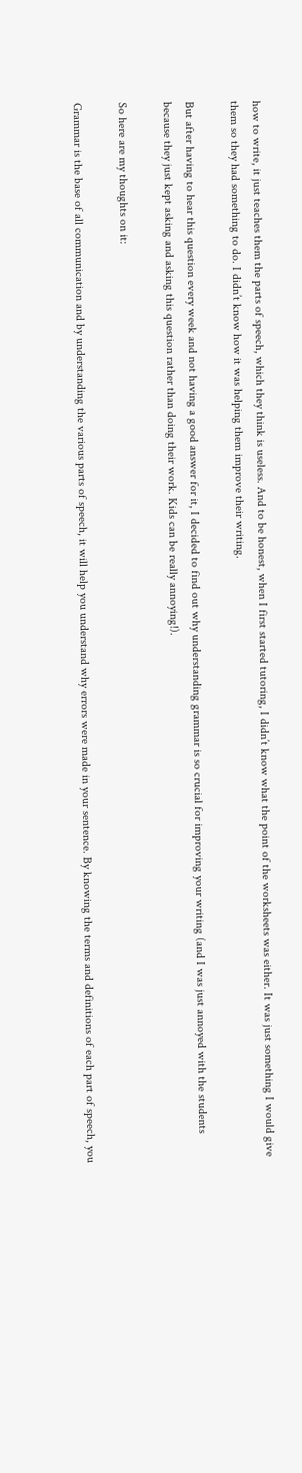how to write, it just teaches them the parts of speech, which they think is useless. And to be honest, when I first started tutoring, I didn’t know what the point of the worksheets was either. It was just something I would give them so they had something to do. I didn’t know how it was helping them improve their writing.

But after having to hear this question every week and not having a good answer for it, I decided to find out why understanding grammar is so crucial for improving your writing (and I was just annoyed with the students because they just kept asking and asking this question rather than doing their work. Kids can be really annoying!).

So here are my thoughts on it:

Grammar is the base of all communication and by understanding the various parts of speech, it will help you understand why errors were made in your sentence. By knowing the terms and definitions of each part of speech, you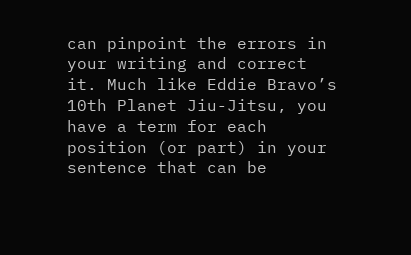can pinpoint the errors in your writing and correct it. Much like Eddie Bravo’s 10th Planet Jiu-Jitsu, you have a term for each position (or part) in your sentence that can be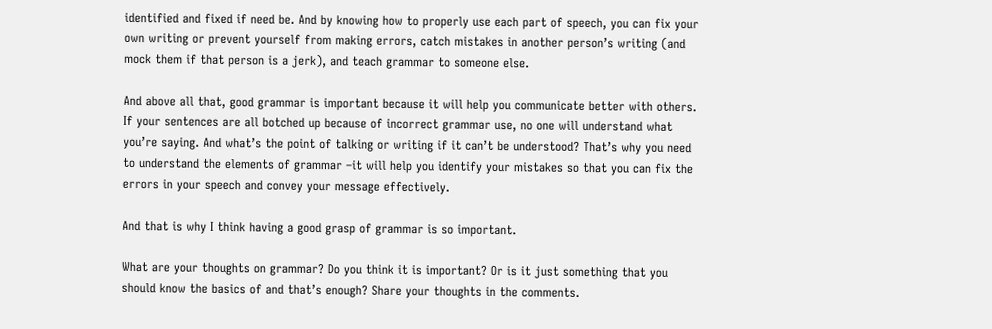identified and fixed if need be. And by knowing how to properly use each part of speech, you can fix your own writing or prevent yourself from making errors, catch mistakes in another person’s writing (and mock them if that person is a jerk), and teach grammar to someone else.

And above all that, good grammar is important because it will help you communicate better with others. If your sentences are all botched up because of incorrect grammar use, no one will understand what you’re saying. And what’s the point of talking or writing if it can’t be understood? That’s why you need to understand the elements of grammar –it will help you identify your mistakes so that you can fix the errors in your speech and convey your message effectively.

And that is why I think having a good grasp of grammar is so important.

What are your thoughts on grammar? Do you think it is important? Or is it just something that you should know the basics of and that’s enough? Share your thoughts in the comments.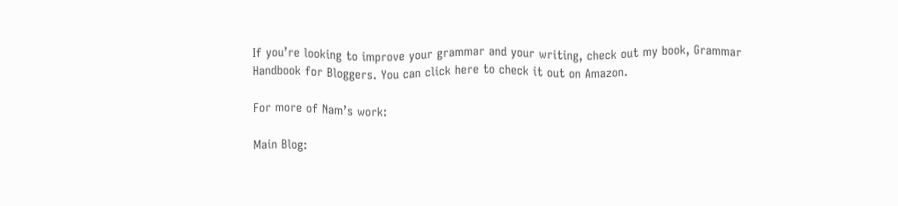If you’re looking to improve your grammar and your writing, check out my book, Grammar Handbook for Bloggers. You can click here to check it out on Amazon.

For more of Nam’s work:

Main Blog: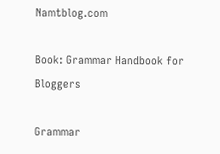Namtblog.com

Book: Grammar Handbook for Bloggers

Grammar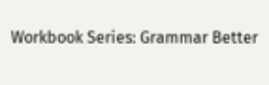Workbook Series: Grammar Better